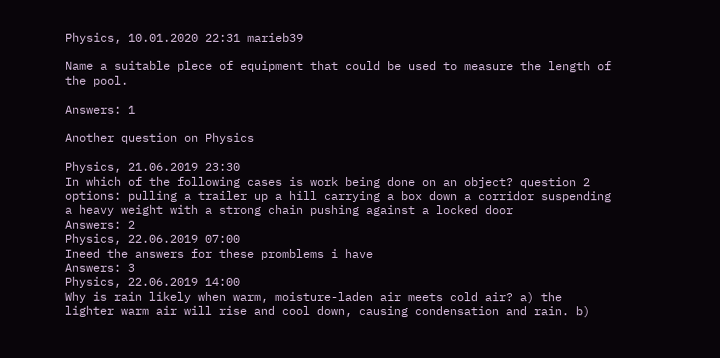Physics, 10.01.2020 22:31 marieb39

Name a suitable plece of equipment that could be used to measure the length of the pool.

Answers: 1

Another question on Physics

Physics, 21.06.2019 23:30
In which of the following cases is work being done on an object? question 2 options: pulling a trailer up a hill carrying a box down a corridor suspending a heavy weight with a strong chain pushing against a locked door
Answers: 2
Physics, 22.06.2019 07:00
Ineed the answers for these promblems i have
Answers: 3
Physics, 22.06.2019 14:00
Why is rain likely when warm, moisture-laden air meets cold air? a) the lighter warm air will rise and cool down, causing condensation and rain. b)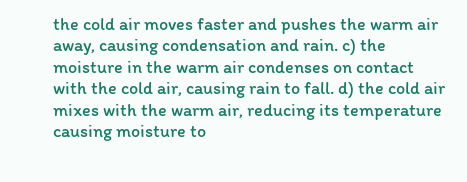the cold air moves faster and pushes the warm air away, causing condensation and rain. c) the moisture in the warm air condenses on contact with the cold air, causing rain to fall. d) the cold air mixes with the warm air, reducing its temperature causing moisture to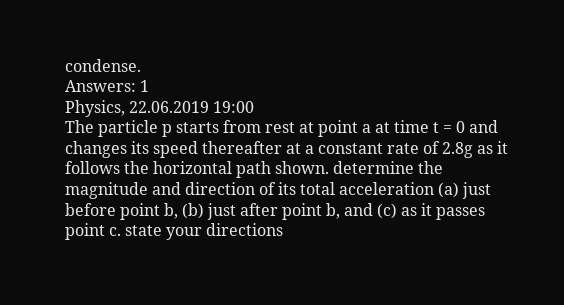condense.
Answers: 1
Physics, 22.06.2019 19:00
The particle p starts from rest at point a at time t = 0 and changes its speed thereafter at a constant rate of 2.8g as it follows the horizontal path shown. determine the magnitude and direction of its total acceleration (a) just before point b, (b) just after point b, and (c) as it passes point c. state your directions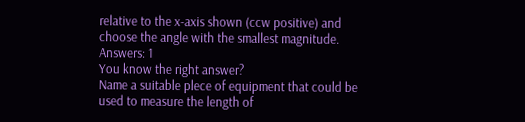relative to the x-axis shown (ccw positive) and choose the angle with the smallest magnitude.
Answers: 1
You know the right answer?
Name a suitable plece of equipment that could be used to measure the length of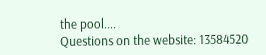the pool....
Questions on the website: 13584520